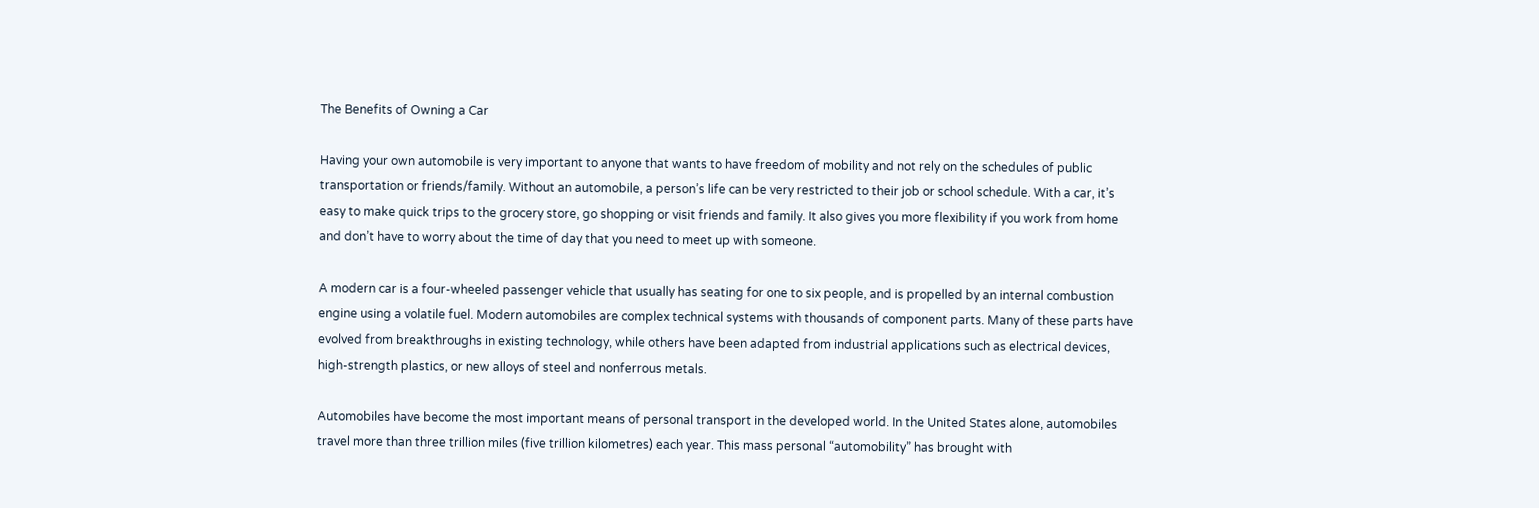The Benefits of Owning a Car

Having your own automobile is very important to anyone that wants to have freedom of mobility and not rely on the schedules of public transportation or friends/family. Without an automobile, a person’s life can be very restricted to their job or school schedule. With a car, it’s easy to make quick trips to the grocery store, go shopping or visit friends and family. It also gives you more flexibility if you work from home and don’t have to worry about the time of day that you need to meet up with someone.

A modern car is a four-wheeled passenger vehicle that usually has seating for one to six people, and is propelled by an internal combustion engine using a volatile fuel. Modern automobiles are complex technical systems with thousands of component parts. Many of these parts have evolved from breakthroughs in existing technology, while others have been adapted from industrial applications such as electrical devices, high-strength plastics, or new alloys of steel and nonferrous metals.

Automobiles have become the most important means of personal transport in the developed world. In the United States alone, automobiles travel more than three trillion miles (five trillion kilometres) each year. This mass personal “automobility” has brought with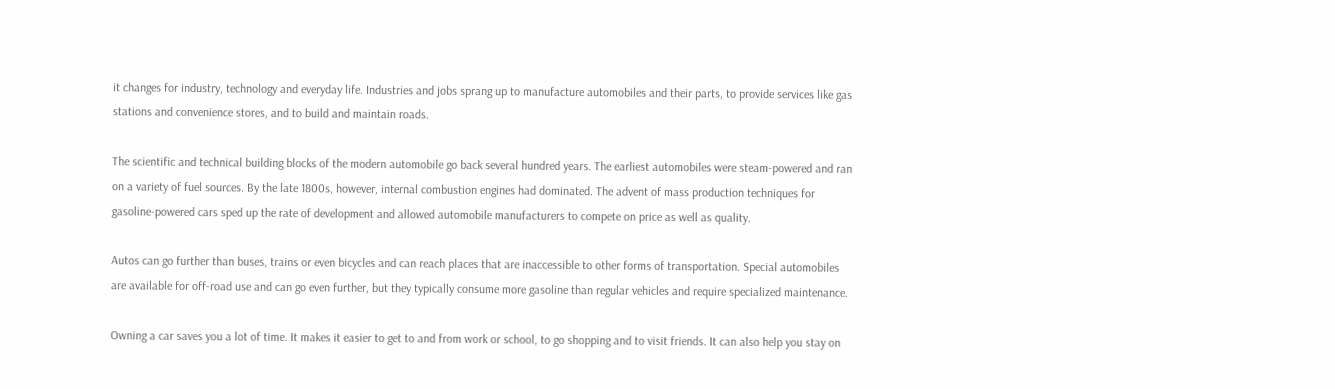it changes for industry, technology and everyday life. Industries and jobs sprang up to manufacture automobiles and their parts, to provide services like gas stations and convenience stores, and to build and maintain roads.

The scientific and technical building blocks of the modern automobile go back several hundred years. The earliest automobiles were steam-powered and ran on a variety of fuel sources. By the late 1800s, however, internal combustion engines had dominated. The advent of mass production techniques for gasoline-powered cars sped up the rate of development and allowed automobile manufacturers to compete on price as well as quality.

Autos can go further than buses, trains or even bicycles and can reach places that are inaccessible to other forms of transportation. Special automobiles are available for off-road use and can go even further, but they typically consume more gasoline than regular vehicles and require specialized maintenance.

Owning a car saves you a lot of time. It makes it easier to get to and from work or school, to go shopping and to visit friends. It can also help you stay on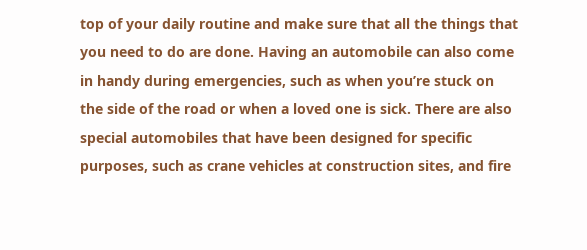top of your daily routine and make sure that all the things that you need to do are done. Having an automobile can also come in handy during emergencies, such as when you’re stuck on the side of the road or when a loved one is sick. There are also special automobiles that have been designed for specific purposes, such as crane vehicles at construction sites, and fire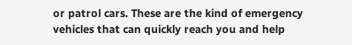or patrol cars. These are the kind of emergency vehicles that can quickly reach you and help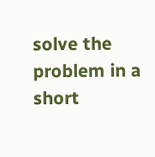solve the problem in a short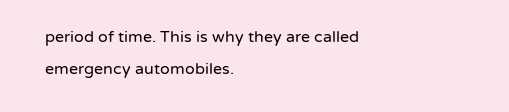period of time. This is why they are called emergency automobiles.